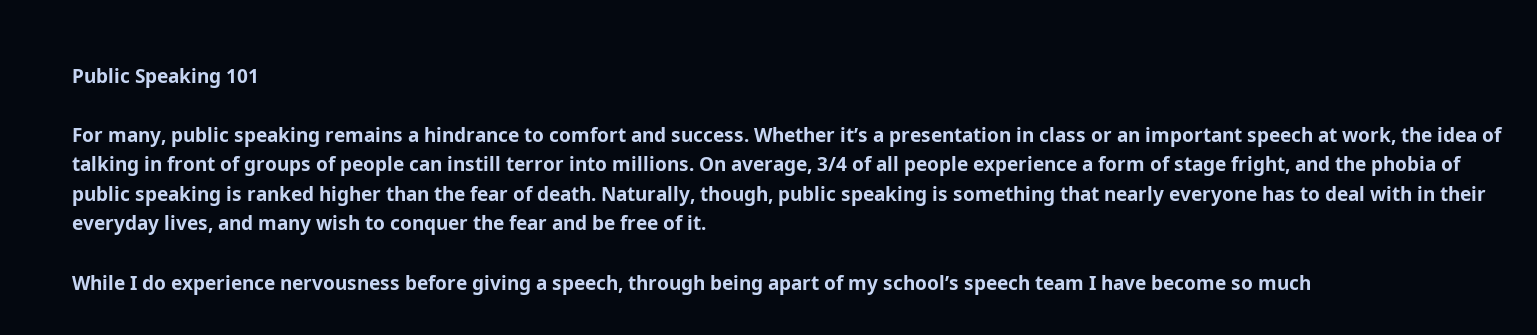Public Speaking 101

For many, public speaking remains a hindrance to comfort and success. Whether it’s a presentation in class or an important speech at work, the idea of talking in front of groups of people can instill terror into millions. On average, 3/4 of all people experience a form of stage fright, and the phobia of public speaking is ranked higher than the fear of death. Naturally, though, public speaking is something that nearly everyone has to deal with in their everyday lives, and many wish to conquer the fear and be free of it.

While I do experience nervousness before giving a speech, through being apart of my school’s speech team I have become so much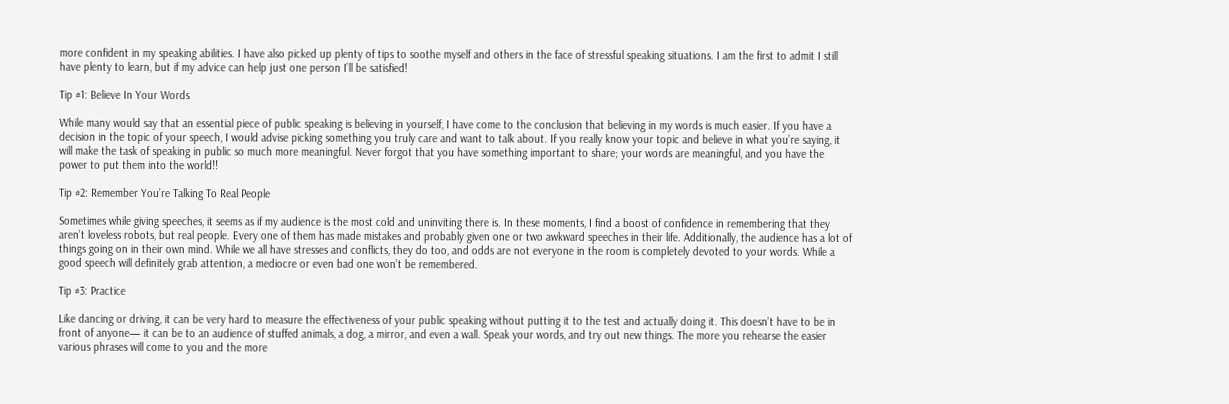more confident in my speaking abilities. I have also picked up plenty of tips to soothe myself and others in the face of stressful speaking situations. I am the first to admit I still have plenty to learn, but if my advice can help just one person I’ll be satisfied!

Tip #1: Believe In Your Words

While many would say that an essential piece of public speaking is believing in yourself, I have come to the conclusion that believing in my words is much easier. If you have a decision in the topic of your speech, I would advise picking something you truly care and want to talk about. If you really know your topic and believe in what you’re saying, it will make the task of speaking in public so much more meaningful. Never forgot that you have something important to share; your words are meaningful, and you have the power to put them into the world!!

Tip #2: Remember You’re Talking To Real People

Sometimes while giving speeches, it seems as if my audience is the most cold and uninviting there is. In these moments, I find a boost of confidence in remembering that they aren’t loveless robots, but real people. Every one of them has made mistakes and probably given one or two awkward speeches in their life. Additionally, the audience has a lot of things going on in their own mind. While we all have stresses and conflicts, they do too, and odds are not everyone in the room is completely devoted to your words. While a good speech will definitely grab attention, a mediocre or even bad one won’t be remembered.

Tip #3: Practice

Like dancing or driving, it can be very hard to measure the effectiveness of your public speaking without putting it to the test and actually doing it. This doesn’t have to be in front of anyone— it can be to an audience of stuffed animals, a dog, a mirror, and even a wall. Speak your words, and try out new things. The more you rehearse the easier various phrases will come to you and the more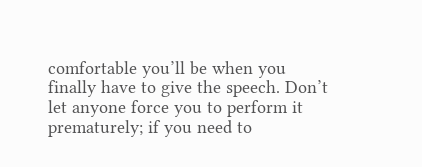comfortable you’ll be when you finally have to give the speech. Don’t let anyone force you to perform it prematurely; if you need to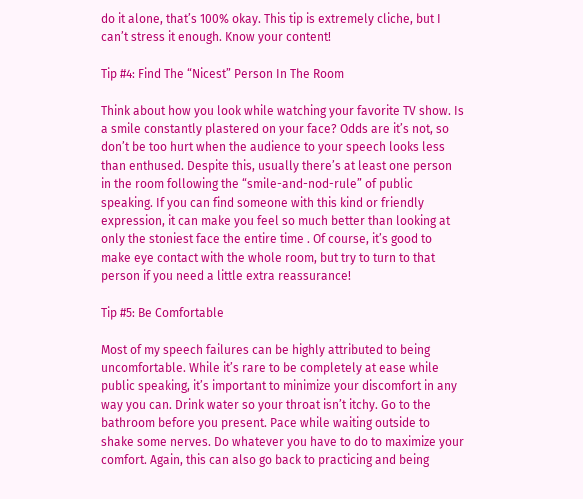do it alone, that’s 100% okay. This tip is extremely cliche, but I can’t stress it enough. Know your content!

Tip #4: Find The “Nicest” Person In The Room

Think about how you look while watching your favorite TV show. Is a smile constantly plastered on your face? Odds are it’s not, so don’t be too hurt when the audience to your speech looks less than enthused. Despite this, usually there’s at least one person in the room following the “smile-and-nod-rule” of public speaking. If you can find someone with this kind or friendly expression, it can make you feel so much better than looking at only the stoniest face the entire time . Of course, it’s good to make eye contact with the whole room, but try to turn to that person if you need a little extra reassurance!

Tip #5: Be Comfortable

Most of my speech failures can be highly attributed to being uncomfortable. While it’s rare to be completely at ease while public speaking, it’s important to minimize your discomfort in any way you can. Drink water so your throat isn’t itchy. Go to the bathroom before you present. Pace while waiting outside to shake some nerves. Do whatever you have to do to maximize your comfort. Again, this can also go back to practicing and being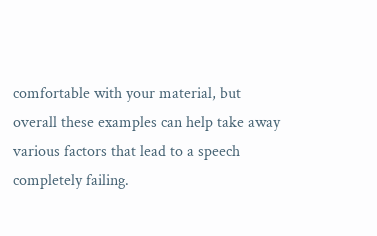comfortable with your material, but overall these examples can help take away various factors that lead to a speech completely failing.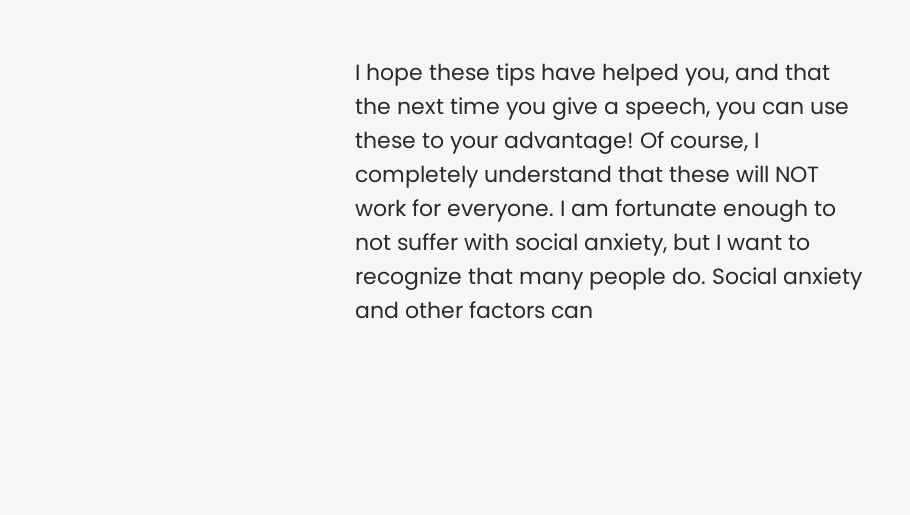I hope these tips have helped you, and that the next time you give a speech, you can use these to your advantage! Of course, I completely understand that these will NOT work for everyone. I am fortunate enough to not suffer with social anxiety, but I want to recognize that many people do. Social anxiety and other factors can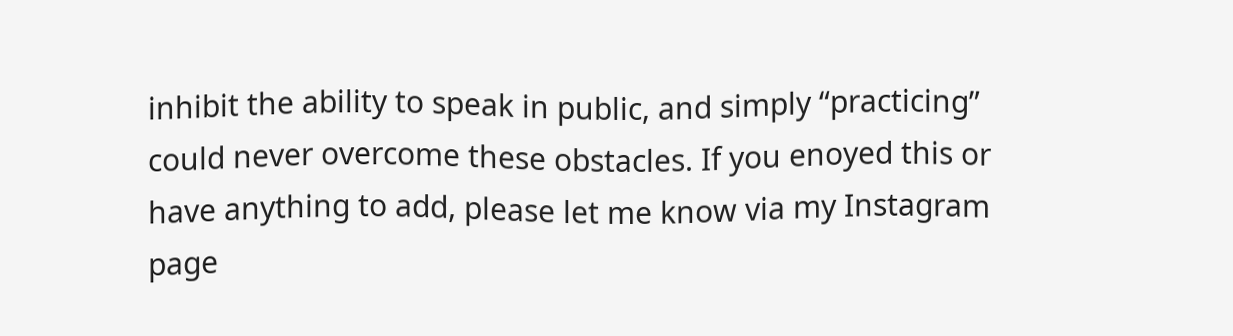inhibit the ability to speak in public, and simply “practicing” could never overcome these obstacles. If you enoyed this or have anything to add, please let me know via my Instagram page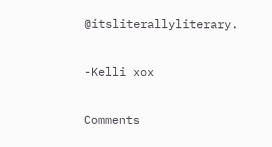@itsliterallyliterary.

-Kelli xox

Comments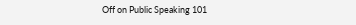Off on Public Speaking 101